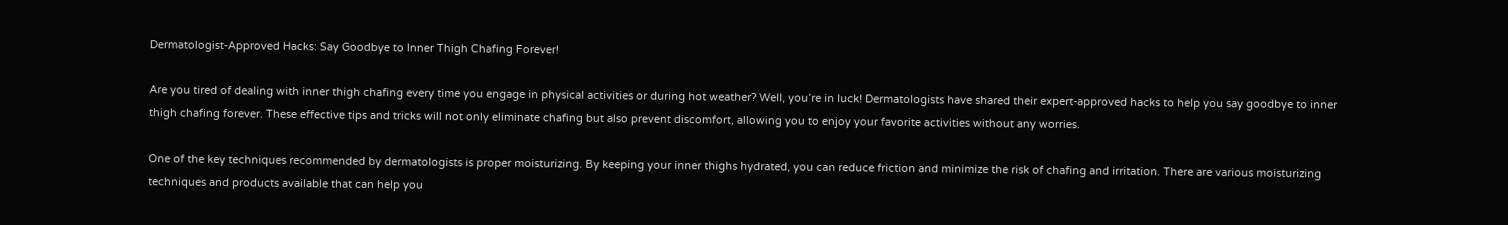Dermatologist-Approved Hacks: Say Goodbye to Inner Thigh Chafing Forever!

Are you tired of dealing with inner thigh chafing every time you engage in physical activities or during hot weather? Well, you’re in luck! Dermatologists have shared their expert-approved hacks to help you say goodbye to inner thigh chafing forever. These effective tips and tricks will not only eliminate chafing but also prevent discomfort, allowing you to enjoy your favorite activities without any worries.

One of the key techniques recommended by dermatologists is proper moisturizing. By keeping your inner thighs hydrated, you can reduce friction and minimize the risk of chafing and irritation. There are various moisturizing techniques and products available that can help you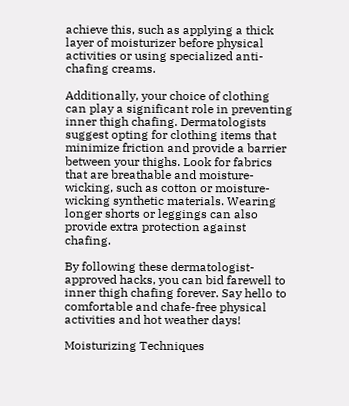achieve this, such as applying a thick layer of moisturizer before physical activities or using specialized anti-chafing creams.

Additionally, your choice of clothing can play a significant role in preventing inner thigh chafing. Dermatologists suggest opting for clothing items that minimize friction and provide a barrier between your thighs. Look for fabrics that are breathable and moisture-wicking, such as cotton or moisture-wicking synthetic materials. Wearing longer shorts or leggings can also provide extra protection against chafing.

By following these dermatologist-approved hacks, you can bid farewell to inner thigh chafing forever. Say hello to comfortable and chafe-free physical activities and hot weather days!

Moisturizing Techniques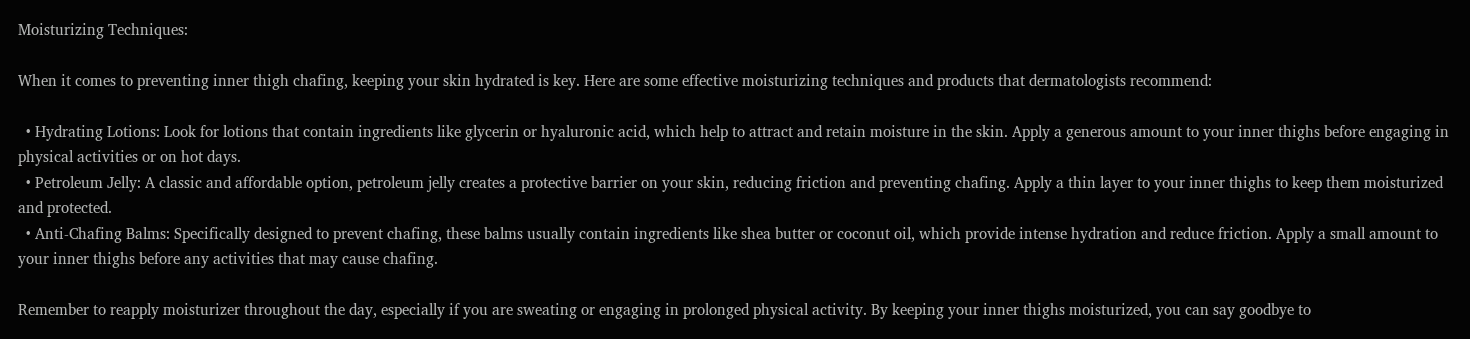Moisturizing Techniques:

When it comes to preventing inner thigh chafing, keeping your skin hydrated is key. Here are some effective moisturizing techniques and products that dermatologists recommend:

  • Hydrating Lotions: Look for lotions that contain ingredients like glycerin or hyaluronic acid, which help to attract and retain moisture in the skin. Apply a generous amount to your inner thighs before engaging in physical activities or on hot days.
  • Petroleum Jelly: A classic and affordable option, petroleum jelly creates a protective barrier on your skin, reducing friction and preventing chafing. Apply a thin layer to your inner thighs to keep them moisturized and protected.
  • Anti-Chafing Balms: Specifically designed to prevent chafing, these balms usually contain ingredients like shea butter or coconut oil, which provide intense hydration and reduce friction. Apply a small amount to your inner thighs before any activities that may cause chafing.

Remember to reapply moisturizer throughout the day, especially if you are sweating or engaging in prolonged physical activity. By keeping your inner thighs moisturized, you can say goodbye to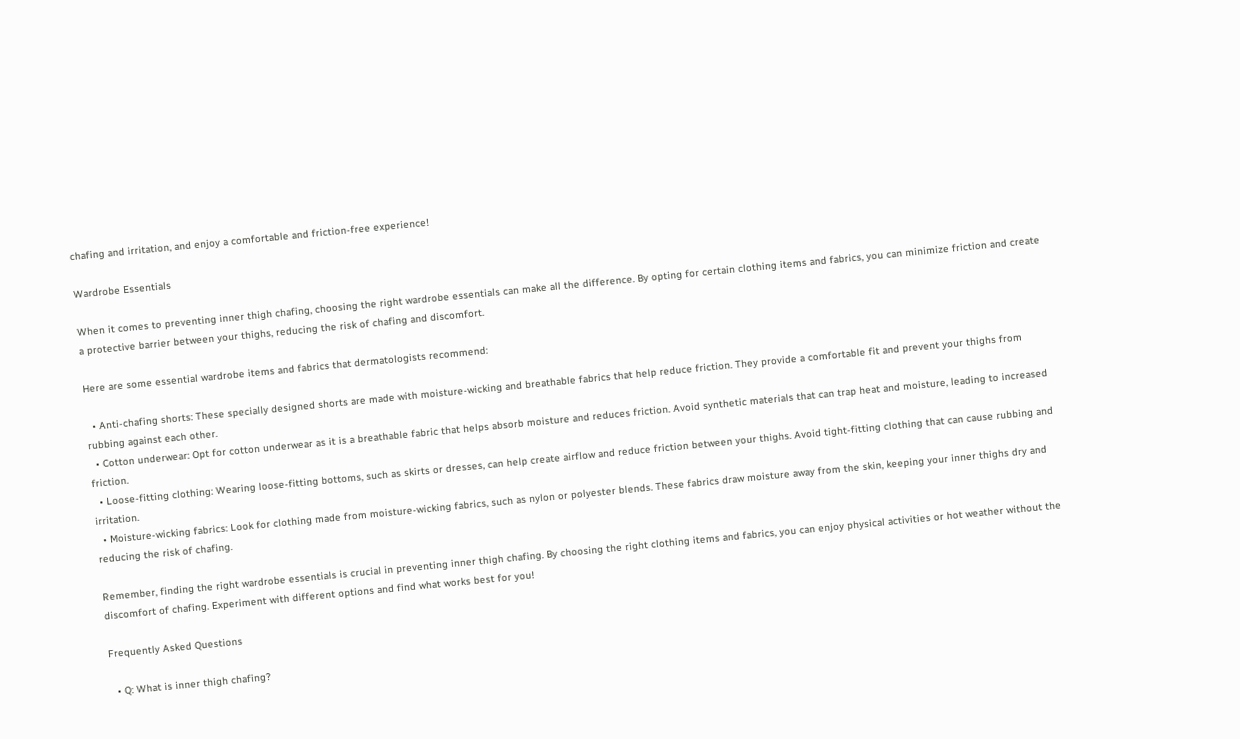chafing and irritation, and enjoy a comfortable and friction-free experience!

Wardrobe Essentials

When it comes to preventing inner thigh chafing, choosing the right wardrobe essentials can make all the difference. By opting for certain clothing items and fabrics, you can minimize friction and create a protective barrier between your thighs, reducing the risk of chafing and discomfort.

Here are some essential wardrobe items and fabrics that dermatologists recommend:

  • Anti-chafing shorts: These specially designed shorts are made with moisture-wicking and breathable fabrics that help reduce friction. They provide a comfortable fit and prevent your thighs from rubbing against each other.
  • Cotton underwear: Opt for cotton underwear as it is a breathable fabric that helps absorb moisture and reduces friction. Avoid synthetic materials that can trap heat and moisture, leading to increased friction.
  • Loose-fitting clothing: Wearing loose-fitting bottoms, such as skirts or dresses, can help create airflow and reduce friction between your thighs. Avoid tight-fitting clothing that can cause rubbing and irritation.
  • Moisture-wicking fabrics: Look for clothing made from moisture-wicking fabrics, such as nylon or polyester blends. These fabrics draw moisture away from the skin, keeping your inner thighs dry and reducing the risk of chafing.

Remember, finding the right wardrobe essentials is crucial in preventing inner thigh chafing. By choosing the right clothing items and fabrics, you can enjoy physical activities or hot weather without the discomfort of chafing. Experiment with different options and find what works best for you!

Frequently Asked Questions

  • Q: What is inner thigh chafing?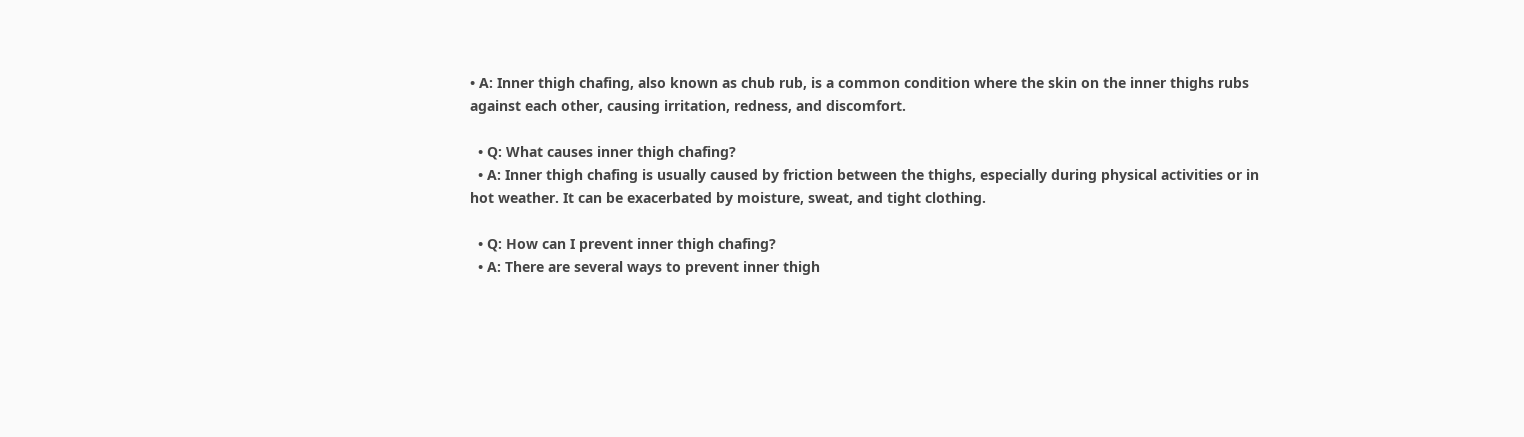• A: Inner thigh chafing, also known as chub rub, is a common condition where the skin on the inner thighs rubs against each other, causing irritation, redness, and discomfort.

  • Q: What causes inner thigh chafing?
  • A: Inner thigh chafing is usually caused by friction between the thighs, especially during physical activities or in hot weather. It can be exacerbated by moisture, sweat, and tight clothing.

  • Q: How can I prevent inner thigh chafing?
  • A: There are several ways to prevent inner thigh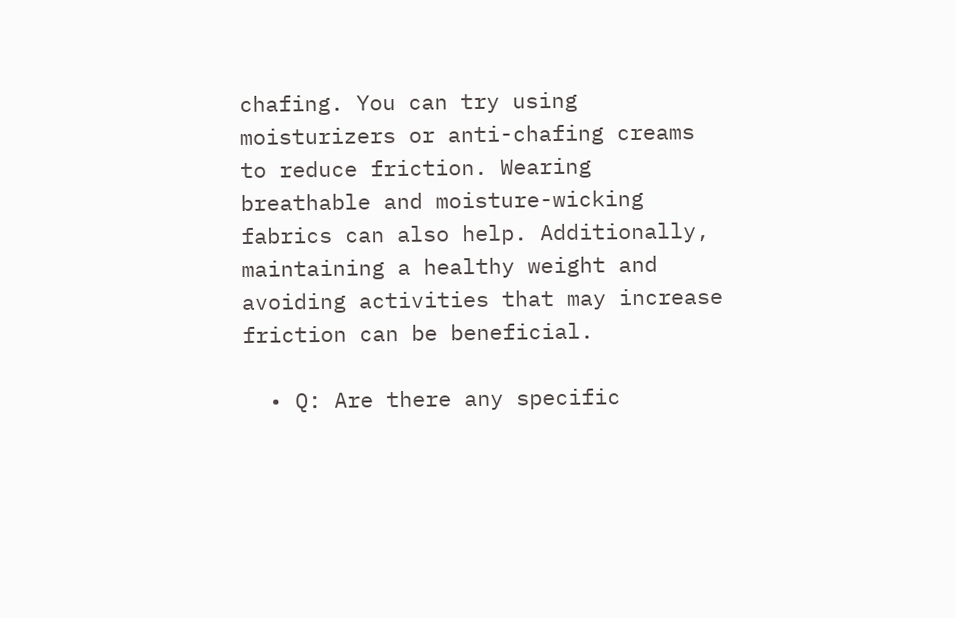chafing. You can try using moisturizers or anti-chafing creams to reduce friction. Wearing breathable and moisture-wicking fabrics can also help. Additionally, maintaining a healthy weight and avoiding activities that may increase friction can be beneficial.

  • Q: Are there any specific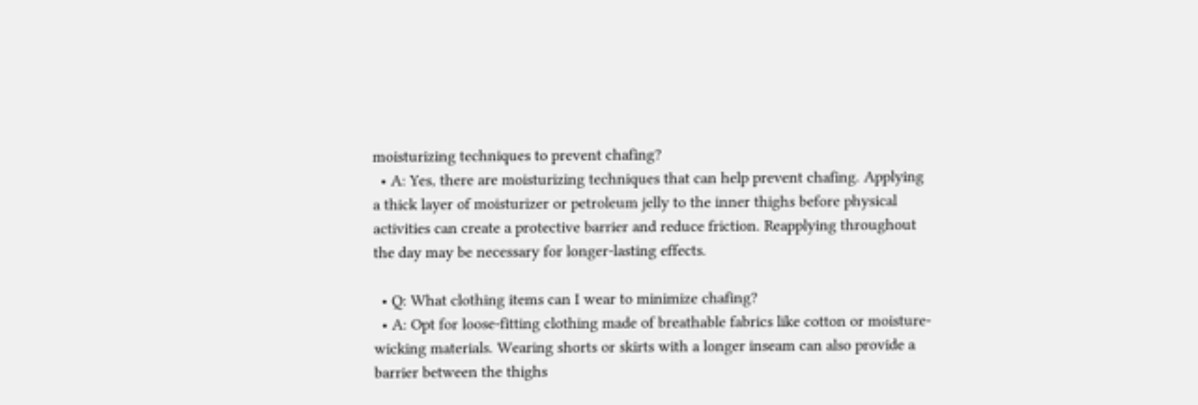moisturizing techniques to prevent chafing?
  • A: Yes, there are moisturizing techniques that can help prevent chafing. Applying a thick layer of moisturizer or petroleum jelly to the inner thighs before physical activities can create a protective barrier and reduce friction. Reapplying throughout the day may be necessary for longer-lasting effects.

  • Q: What clothing items can I wear to minimize chafing?
  • A: Opt for loose-fitting clothing made of breathable fabrics like cotton or moisture-wicking materials. Wearing shorts or skirts with a longer inseam can also provide a barrier between the thighs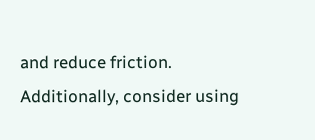and reduce friction. Additionally, consider using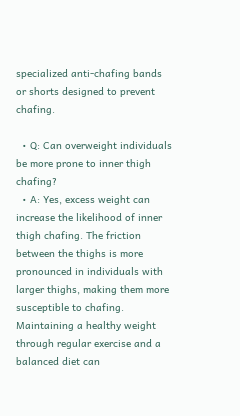specialized anti-chafing bands or shorts designed to prevent chafing.

  • Q: Can overweight individuals be more prone to inner thigh chafing?
  • A: Yes, excess weight can increase the likelihood of inner thigh chafing. The friction between the thighs is more pronounced in individuals with larger thighs, making them more susceptible to chafing. Maintaining a healthy weight through regular exercise and a balanced diet can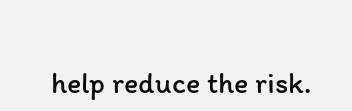help reduce the risk.